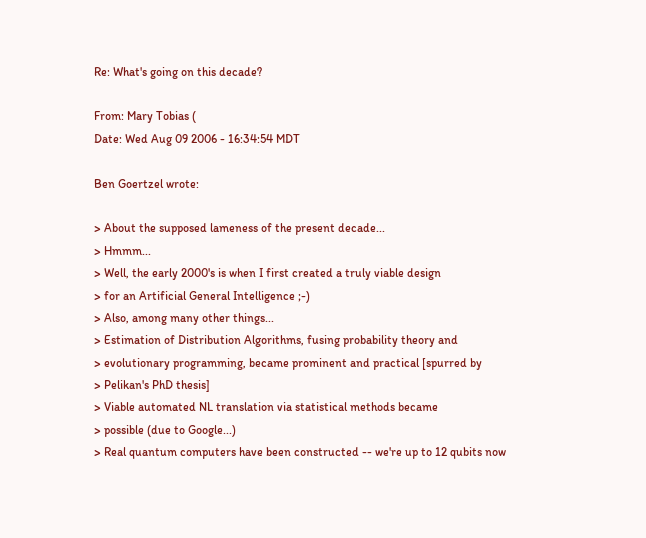Re: What's going on this decade?

From: Mary Tobias (
Date: Wed Aug 09 2006 - 16:34:54 MDT

Ben Goertzel wrote:

> About the supposed lameness of the present decade...
> Hmmm...
> Well, the early 2000's is when I first created a truly viable design
> for an Artificial General Intelligence ;-)
> Also, among many other things...
> Estimation of Distribution Algorithms, fusing probability theory and
> evolutionary programming, became prominent and practical [spurred by
> Pelikan's PhD thesis]
> Viable automated NL translation via statistical methods became
> possible (due to Google...)
> Real quantum computers have been constructed -- we're up to 12 qubits now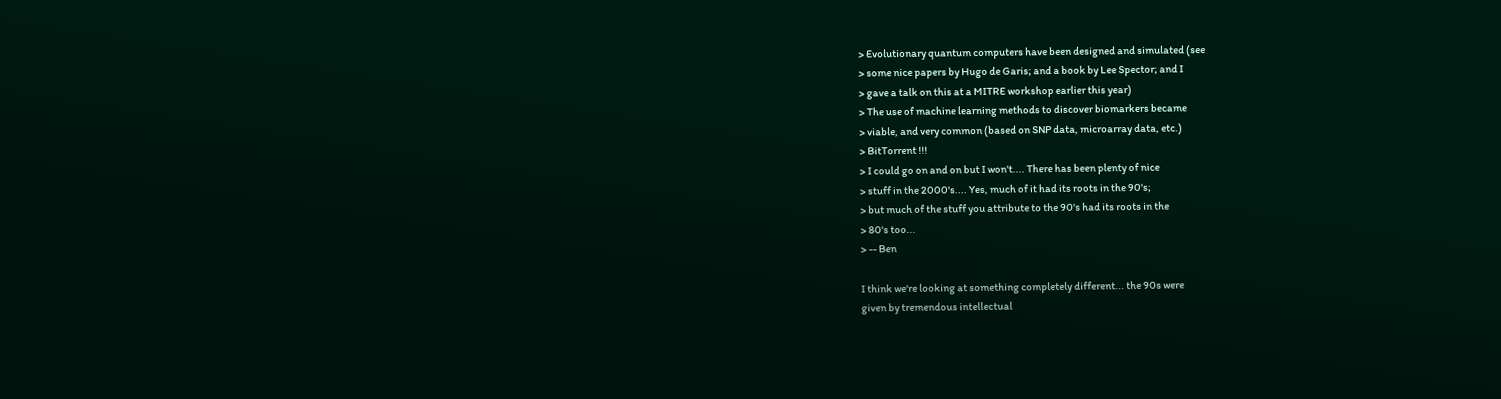> Evolutionary quantum computers have been designed and simulated (see
> some nice papers by Hugo de Garis; and a book by Lee Spector; and I
> gave a talk on this at a MITRE workshop earlier this year)
> The use of machine learning methods to discover biomarkers became
> viable, and very common (based on SNP data, microarray data, etc.)
> BitTorrent !!!
> I could go on and on but I won't.... There has been plenty of nice
> stuff in the 2000's.... Yes, much of it had its roots in the 90's;
> but much of the stuff you attribute to the 90's had its roots in the
> 80's too...
> -- Ben

I think we're looking at something completely different... the 90s were
given by tremendous intellectual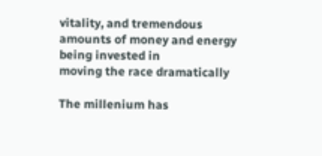vitality, and tremendous amounts of money and energy being invested in
moving the race dramatically

The millenium has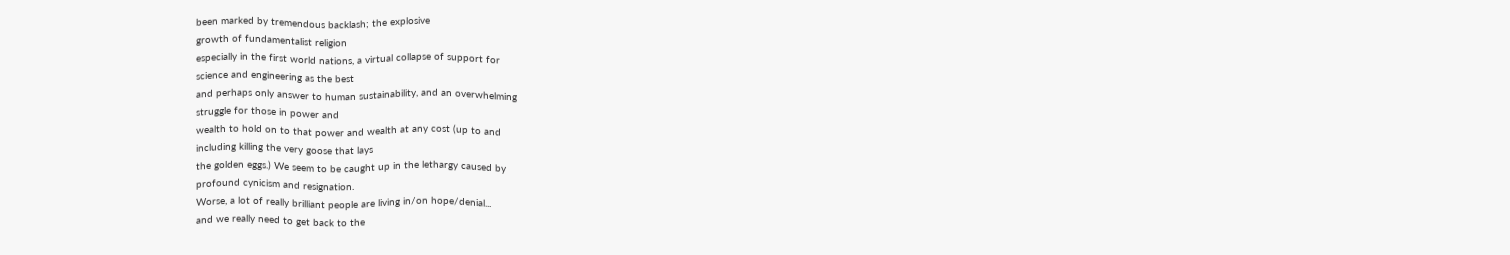been marked by tremendous backlash; the explosive
growth of fundamentalist religion
especially in the first world nations, a virtual collapse of support for
science and engineering as the best
and perhaps only answer to human sustainability, and an overwhelming
struggle for those in power and
wealth to hold on to that power and wealth at any cost (up to and
including killing the very goose that lays
the golden eggs.) We seem to be caught up in the lethargy caused by
profound cynicism and resignation.
Worse, a lot of really brilliant people are living in/on hope/denial...
and we really need to get back to the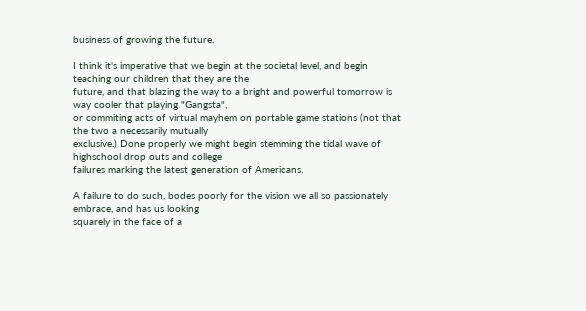business of growing the future.

I think it's imperative that we begin at the societal level, and begin
teaching our children that they are the
future, and that blazing the way to a bright and powerful tomorrow is
way cooler that playing "Gangsta",
or commiting acts of virtual mayhem on portable game stations (not that
the two a necessarily mutually
exclusive.) Done properly we might begin stemming the tidal wave of
highschool drop outs and college
failures marking the latest generation of Americans.

A failure to do such, bodes poorly for the vision we all so passionately
embrace, and has us looking
squarely in the face of a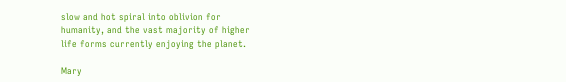slow and hot spiral into oblivion for
humanity, and the vast majority of higher
life forms currently enjoying the planet.

Mary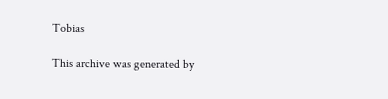Tobias

This archive was generated by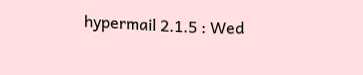hypermail 2.1.5 : Wed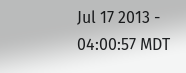Jul 17 2013 - 04:00:57 MDT